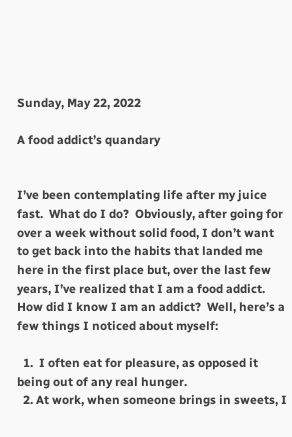Sunday, May 22, 2022

A food addict’s quandary


I’ve been contemplating life after my juice fast.  What do I do?  Obviously, after going for over a week without solid food, I don’t want to get back into the habits that landed me here in the first place but, over the last few years, I’ve realized that I am a food addict.  How did I know I am an addict?  Well, here’s a few things I noticed about myself:

  1.  I often eat for pleasure, as opposed it being out of any real hunger.
  2. At work, when someone brings in sweets, I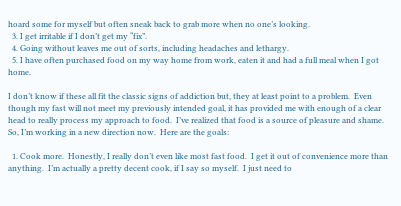hoard some for myself but often sneak back to grab more when no one’s looking.
  3. I get irritable if I don’t get my “fix”.
  4. Going without leaves me out of sorts, including headaches and lethargy.
  5. I have often purchased food on my way home from work, eaten it and had a full meal when I got home.

I don’t know if these all fit the classic signs of addiction but, they at least point to a problem.  Even though my fast will not meet my previously intended goal, it has provided me with enough of a clear head to really process my approach to food.  I’ve realized that food is a source of pleasure and shame. So, I’m working in a new direction now.  Here are the goals:

  1. Cook more.  Honestly, I really don’t even like most fast food.  I get it out of convenience more than anything.  I’m actually a pretty decent cook, if I say so myself.  I just need to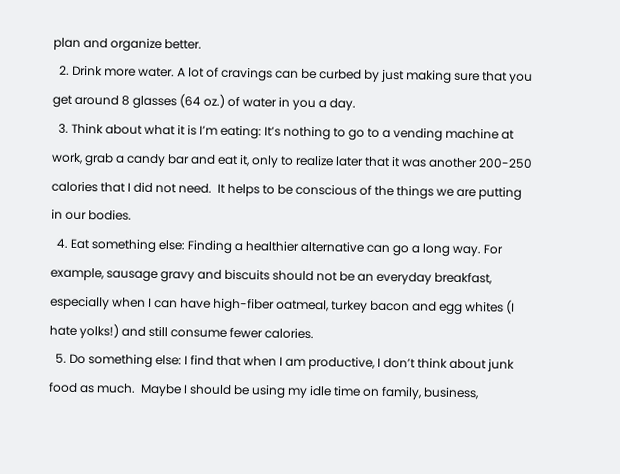plan and organize better.
  2. Drink more water. A lot of cravings can be curbed by just making sure that you get around 8 glasses (64 oz.) of water in you a day.
  3. Think about what it is I’m eating: It’s nothing to go to a vending machine at work, grab a candy bar and eat it, only to realize later that it was another 200-250 calories that I did not need.  It helps to be conscious of the things we are putting in our bodies.
  4. Eat something else: Finding a healthier alternative can go a long way. For example, sausage gravy and biscuits should not be an everyday breakfast, especially when I can have high-fiber oatmeal, turkey bacon and egg whites (I hate yolks!) and still consume fewer calories.
  5. Do something else: I find that when I am productive, I don’t think about junk food as much.  Maybe I should be using my idle time on family, business,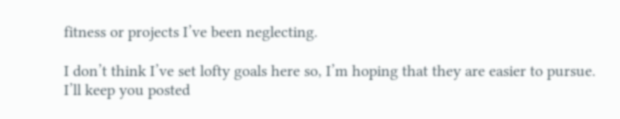fitness or projects I’ve been neglecting.

I don’t think I’ve set lofty goals here so, I’m hoping that they are easier to pursue.  I’ll keep you posted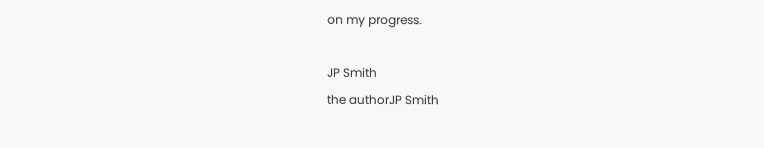on my progress.

JP Smith
the authorJP Smith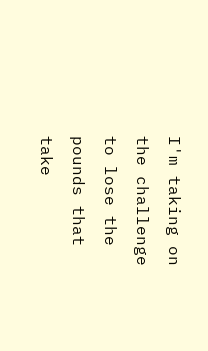I'm taking on the challenge to lose the pounds that take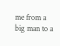me from a big man to a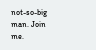not-so-big man. Join me.